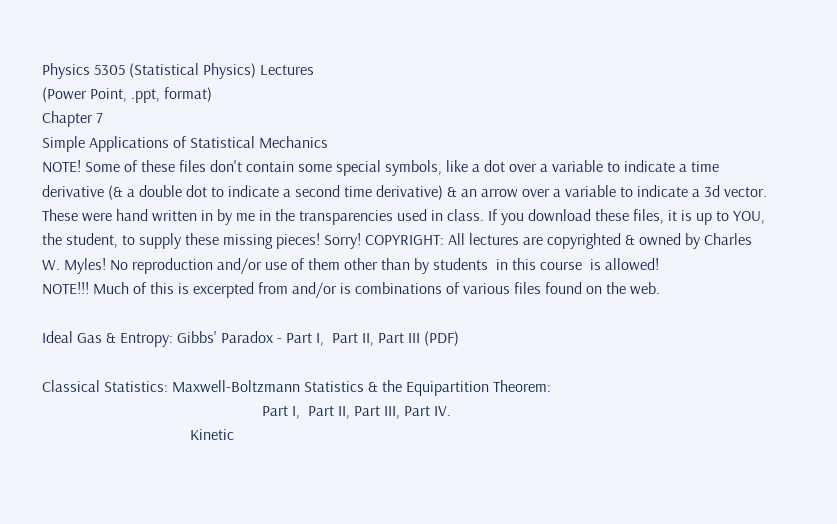Physics 5305 (Statistical Physics) Lectures
(Power Point, .ppt, format)
Chapter 7
Simple Applications of Statistical Mechanics
NOTE! Some of these files don't contain some special symbols, like a dot over a variable to indicate a time derivative (& a double dot to indicate a second time derivative) & an arrow over a variable to indicate a 3d vector. These were hand written in by me in the transparencies used in class. If you download these files, it is up to YOU, the student, to supply these missing pieces! Sorry! COPYRIGHT: All lectures are copyrighted & owned by Charles W. Myles! No reproduction and/or use of them other than by students  in this course  is allowed!
NOTE!!! Much of this is excerpted from and/or is combinations of various files found on the web.

Ideal Gas & Entropy: Gibbs' Paradox - Part I,  Part II, Part III (PDF)

Classical Statistics: Maxwell-Boltzmann Statistics & the Equipartition Theorem:
                                                       Part I,  Part II, Part III, Part IV.
                                     Kinetic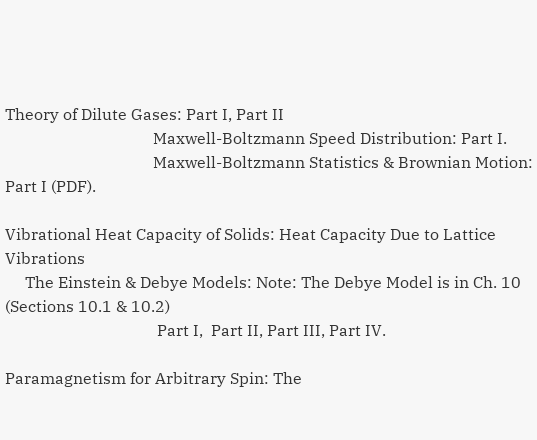Theory of Dilute Gases: Part I, Part II
                                     Maxwell-Boltzmann Speed Distribution: Part I.
                                     Maxwell-Boltzmann Statistics & Brownian Motion: Part I (PDF).

Vibrational Heat Capacity of Solids: Heat Capacity Due to Lattice Vibrations
     The Einstein & Debye Models: Note: The Debye Model is in Ch. 10 (Sections 10.1 & 10.2)
                                      Part I,  Part II, Part III, Part IV.

Paramagnetism for Arbitrary Spin: The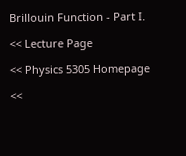Brillouin Function - Part I.

<< Lecture Page

<< Physics 5305 Homepage

<<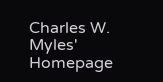Charles W. Myles' Homepage